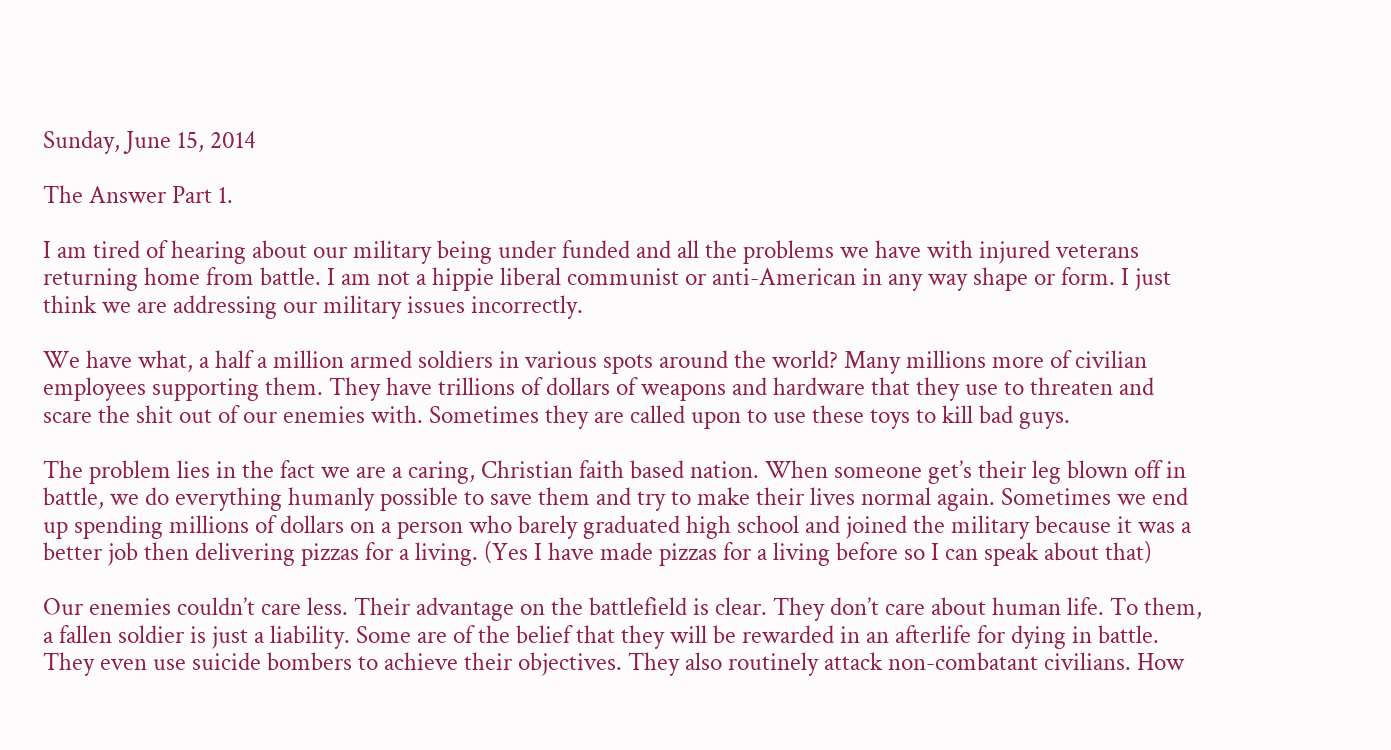Sunday, June 15, 2014

The Answer Part 1.

I am tired of hearing about our military being under funded and all the problems we have with injured veterans returning home from battle. I am not a hippie liberal communist or anti-American in any way shape or form. I just think we are addressing our military issues incorrectly.

We have what, a half a million armed soldiers in various spots around the world? Many millions more of civilian employees supporting them. They have trillions of dollars of weapons and hardware that they use to threaten and scare the shit out of our enemies with. Sometimes they are called upon to use these toys to kill bad guys.

The problem lies in the fact we are a caring, Christian faith based nation. When someone get’s their leg blown off in battle, we do everything humanly possible to save them and try to make their lives normal again. Sometimes we end up spending millions of dollars on a person who barely graduated high school and joined the military because it was a better job then delivering pizzas for a living. (Yes I have made pizzas for a living before so I can speak about that)

Our enemies couldn’t care less. Their advantage on the battlefield is clear. They don’t care about human life. To them, a fallen soldier is just a liability. Some are of the belief that they will be rewarded in an afterlife for dying in battle. They even use suicide bombers to achieve their objectives. They also routinely attack non-combatant civilians. How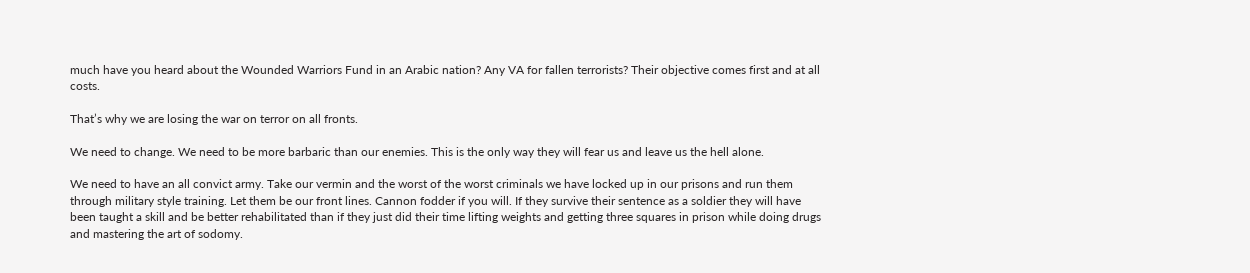much have you heard about the Wounded Warriors Fund in an Arabic nation? Any VA for fallen terrorists? Their objective comes first and at all costs.

That’s why we are losing the war on terror on all fronts.

We need to change. We need to be more barbaric than our enemies. This is the only way they will fear us and leave us the hell alone.

We need to have an all convict army. Take our vermin and the worst of the worst criminals we have locked up in our prisons and run them through military style training. Let them be our front lines. Cannon fodder if you will. If they survive their sentence as a soldier they will have been taught a skill and be better rehabilitated than if they just did their time lifting weights and getting three squares in prison while doing drugs and mastering the art of sodomy.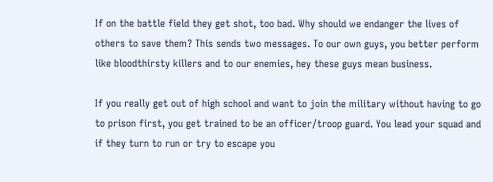If on the battle field they get shot, too bad. Why should we endanger the lives of others to save them? This sends two messages. To our own guys, you better perform like bloodthirsty killers and to our enemies, hey these guys mean business.

If you really get out of high school and want to join the military without having to go to prison first, you get trained to be an officer/troop guard. You lead your squad and if they turn to run or try to escape you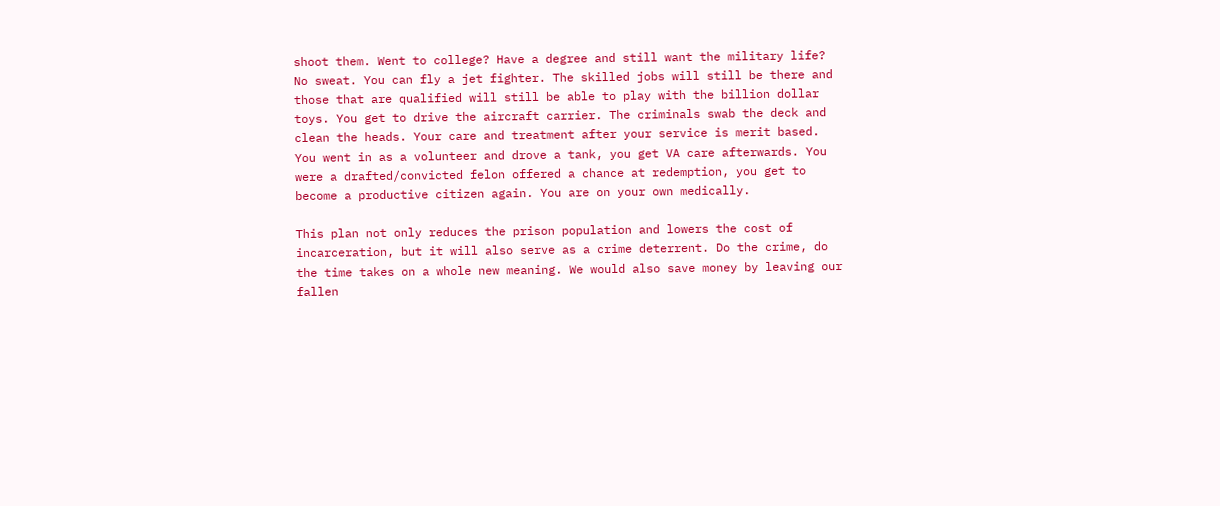shoot them. Went to college? Have a degree and still want the military life? No sweat. You can fly a jet fighter. The skilled jobs will still be there and those that are qualified will still be able to play with the billion dollar toys. You get to drive the aircraft carrier. The criminals swab the deck and clean the heads. Your care and treatment after your service is merit based. You went in as a volunteer and drove a tank, you get VA care afterwards. You were a drafted/convicted felon offered a chance at redemption, you get to become a productive citizen again. You are on your own medically.

This plan not only reduces the prison population and lowers the cost of incarceration, but it will also serve as a crime deterrent. Do the crime, do the time takes on a whole new meaning. We would also save money by leaving our fallen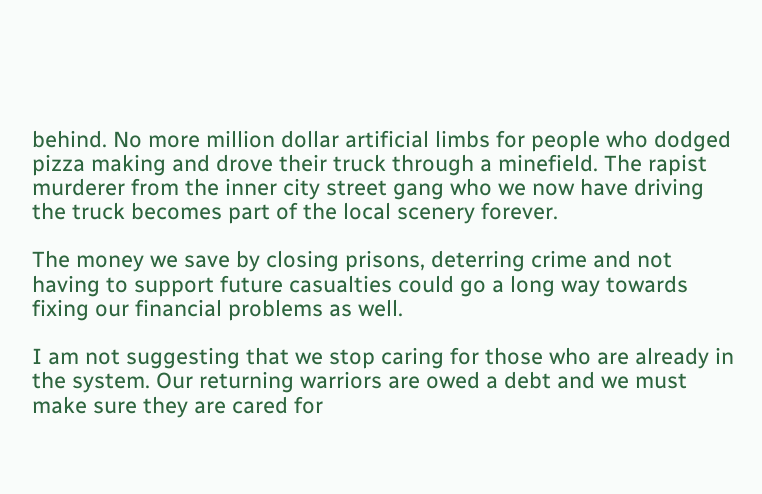behind. No more million dollar artificial limbs for people who dodged pizza making and drove their truck through a minefield. The rapist murderer from the inner city street gang who we now have driving the truck becomes part of the local scenery forever.

The money we save by closing prisons, deterring crime and not having to support future casualties could go a long way towards fixing our financial problems as well.

I am not suggesting that we stop caring for those who are already in the system. Our returning warriors are owed a debt and we must make sure they are cared for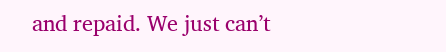and repaid. We just can’t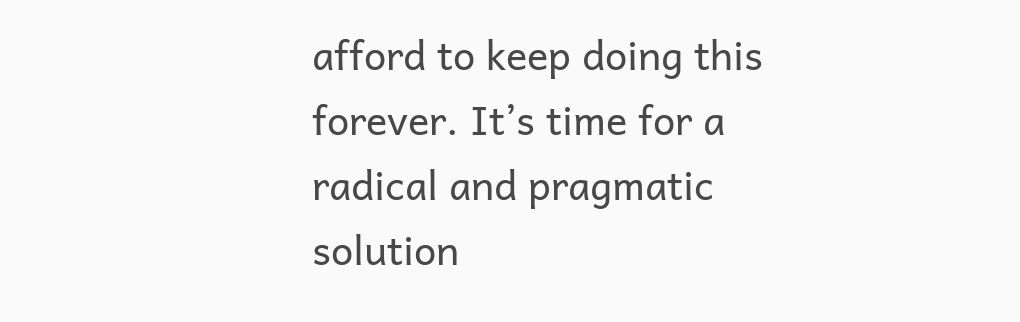afford to keep doing this forever. It’s time for a radical and pragmatic solution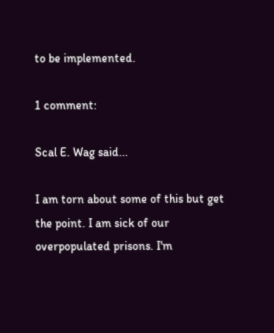to be implemented.

1 comment:

Scal E. Wag said...

I am torn about some of this but get the point. I am sick of our overpopulated prisons. I'm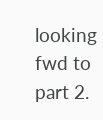looking fwd to part 2.